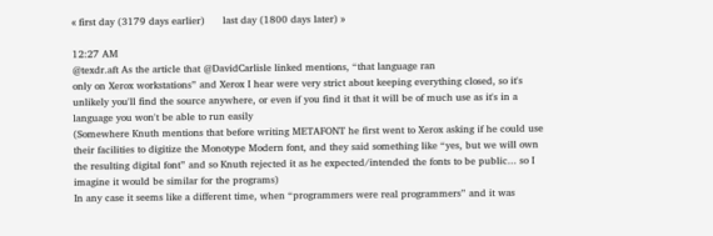« first day (3179 days earlier)      last day (1800 days later) »

12:27 AM
@texdr.aft As the article that @DavidCarlisle linked mentions, “that language ran
only on Xerox workstations” and Xerox I hear were very strict about keeping everything closed, so it's unlikely you'll find the source anywhere, or even if you find it that it will be of much use as it's in a language you won't be able to run easily
(Somewhere Knuth mentions that before writing METAFONT he first went to Xerox asking if he could use their facilities to digitize the Monotype Modern font, and they said something like “yes, but we will own the resulting digital font” and so Knuth rejected it as he expected/intended the fonts to be public... so I imagine it would be similar for the programs)
In any case it seems like a different time, when “programmers were real programmers” and it was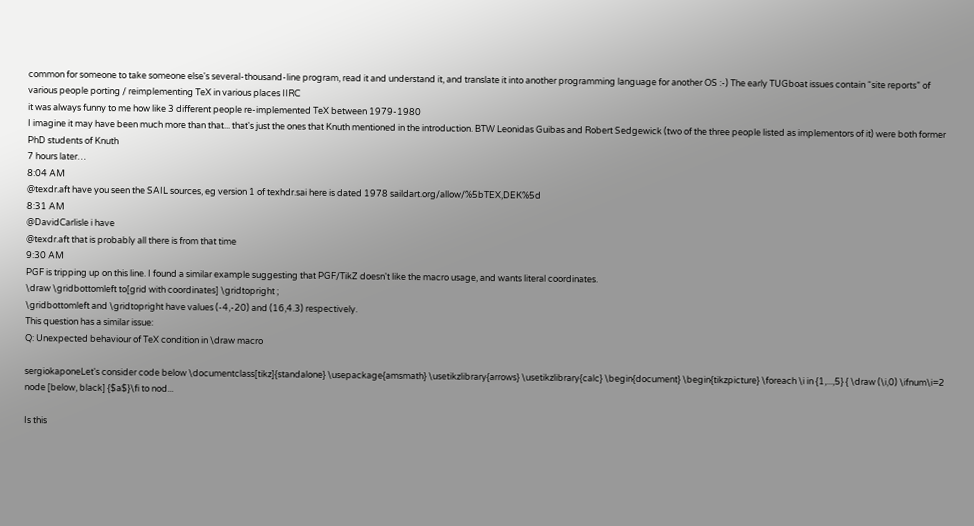common for someone to take someone else's several-thousand-line program, read it and understand it, and translate it into another programming language for another OS :-) The early TUGboat issues contain “site reports” of various people porting / reimplementing TeX in various places IIRC
it was always funny to me how like 3 different people re-implemented TeX between 1979-1980
I imagine it may have been much more than that... that's just the ones that Knuth mentioned in the introduction. BTW Leonidas Guibas and Robert Sedgewick (two of the three people listed as implementors of it) were both former PhD students of Knuth
7 hours later…
8:04 AM
@texdr.aft have you seen the SAIL sources, eg version 1 of texhdr.sai here is dated 1978 saildart.org/allow/%5bTEX,DEK%5d
8:31 AM
@DavidCarlisle i have
@texdr.aft that is probably all there is from that time
9:30 AM
PGF is tripping up on this line. I found a similar example suggesting that PGF/TikZ doesn't like the macro usage, and wants literal coordinates.
\draw \gridbottomleft to[grid with coordinates] \gridtopright ;
\gridbottomleft and \gridtopright have values (-4,-20) and (16,4.3) respectively.
This question has a similar issue:
Q: Unexpected behaviour of TeX condition in \draw macro

sergiokaponeLet's consider code below \documentclass[tikz]{standalone} \usepackage{amsmath} \usetikzlibrary{arrows} \usetikzlibrary{calc} \begin{document} \begin{tikzpicture} \foreach \i in {1,...,5} { \draw (\i,0) \ifnum\i=2 node [below, black] {$a$}\fi to nod...

Is this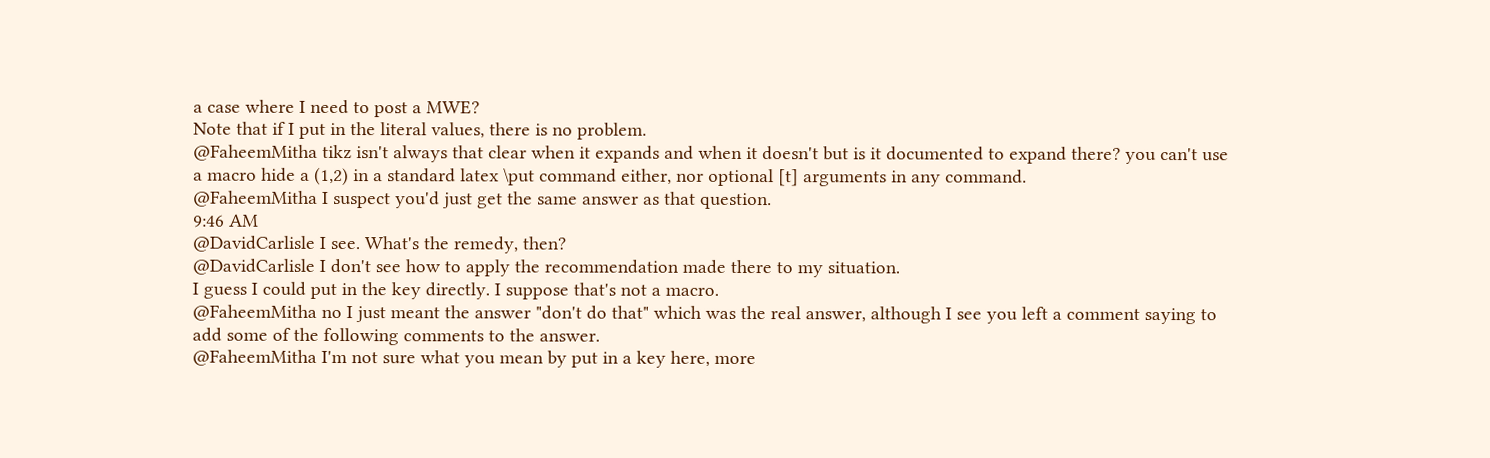a case where I need to post a MWE?
Note that if I put in the literal values, there is no problem.
@FaheemMitha tikz isn't always that clear when it expands and when it doesn't but is it documented to expand there? you can't use a macro hide a (1,2) in a standard latex \put command either, nor optional [t] arguments in any command.
@FaheemMitha I suspect you'd just get the same answer as that question.
9:46 AM
@DavidCarlisle I see. What's the remedy, then?
@DavidCarlisle I don't see how to apply the recommendation made there to my situation.
I guess I could put in the key directly. I suppose that's not a macro.
@FaheemMitha no I just meant the answer "don't do that" which was the real answer, although I see you left a comment saying to add some of the following comments to the answer.
@FaheemMitha I'm not sure what you mean by put in a key here, more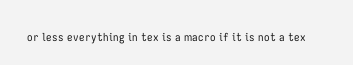or less everything in tex is a macro if it is not a tex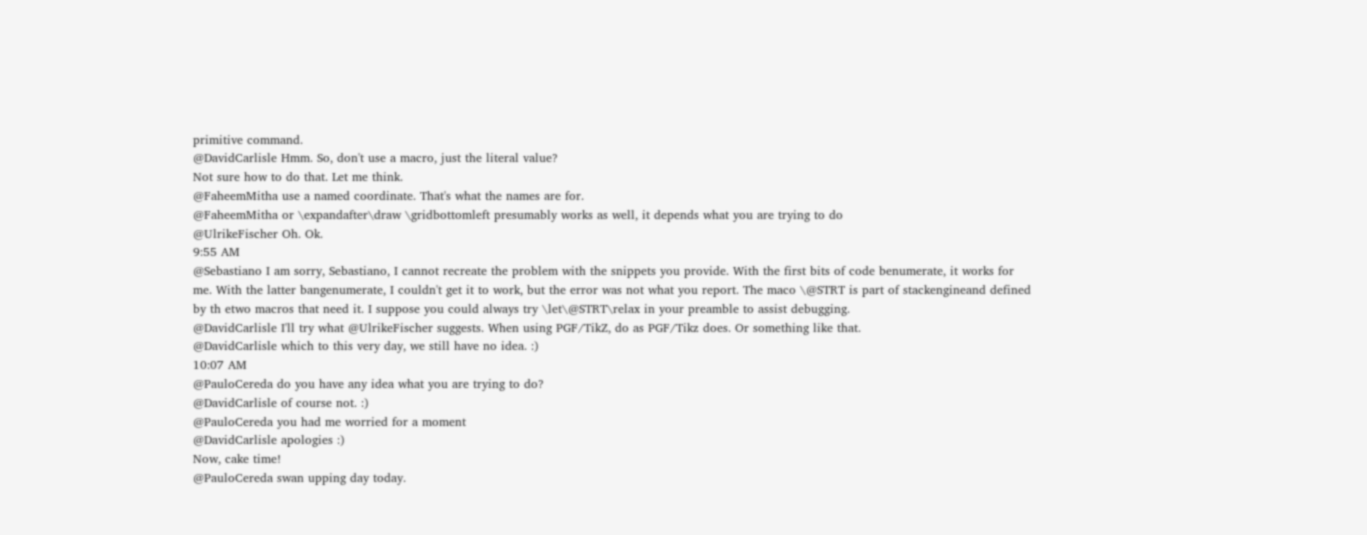primitive command.
@DavidCarlisle Hmm. So, don't use a macro, just the literal value?
Not sure how to do that. Let me think.
@FaheemMitha use a named coordinate. That's what the names are for.
@FaheemMitha or \expandafter\draw \gridbottomleft presumably works as well, it depends what you are trying to do
@UlrikeFischer Oh. Ok.
9:55 AM
@Sebastiano I am sorry, Sebastiano, I cannot recreate the problem with the snippets you provide. With the first bits of code benumerate, it works for me. With the latter bangenumerate, I couldn't get it to work, but the error was not what you report. The maco \@STRT is part of stackengineand defined by th etwo macros that need it. I suppose you could always try \let\@STRT\relax in your preamble to assist debugging.
@DavidCarlisle I'll try what @UlrikeFischer suggests. When using PGF/TikZ, do as PGF/Tikz does. Or something like that.
@DavidCarlisle which to this very day, we still have no idea. :)
10:07 AM
@PauloCereda do you have any idea what you are trying to do?
@DavidCarlisle of course not. :)
@PauloCereda you had me worried for a moment
@DavidCarlisle apologies :)
Now, cake time!
@PauloCereda swan upping day today.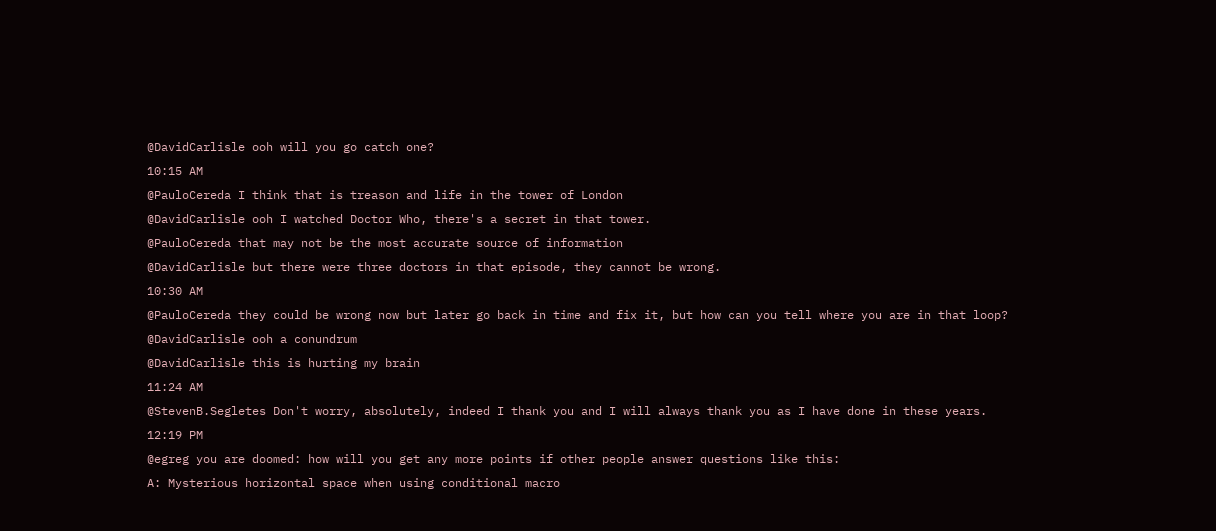@DavidCarlisle ooh will you go catch one?
10:15 AM
@PauloCereda I think that is treason and life in the tower of London
@DavidCarlisle ooh I watched Doctor Who, there's a secret in that tower.
@PauloCereda that may not be the most accurate source of information
@DavidCarlisle but there were three doctors in that episode, they cannot be wrong.
10:30 AM
@PauloCereda they could be wrong now but later go back in time and fix it, but how can you tell where you are in that loop?
@DavidCarlisle ooh a conundrum
@DavidCarlisle this is hurting my brain
11:24 AM
@StevenB.Segletes Don't worry, absolutely, indeed I thank you and I will always thank you as I have done in these years.
12:19 PM
@egreg you are doomed: how will you get any more points if other people answer questions like this:
A: Mysterious horizontal space when using conditional macro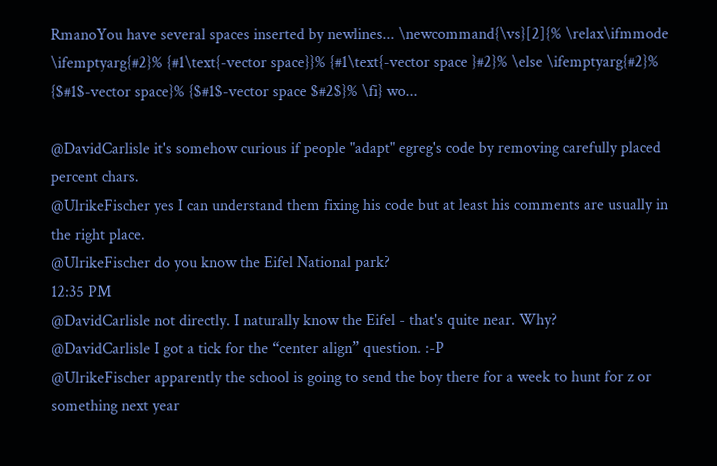RmanoYou have several spaces inserted by newlines... \newcommand{\vs}[2]{% \relax\ifmmode \ifemptyarg{#2}% {#1\text{-vector space}}% {#1\text{-vector space }#2}% \else \ifemptyarg{#2}% {$#1$-vector space}% {$#1$-vector space $#2$}% \fi} wo...

@DavidCarlisle it's somehow curious if people "adapt" egreg's code by removing carefully placed percent chars.
@UlrikeFischer yes I can understand them fixing his code but at least his comments are usually in the right place.
@UlrikeFischer do you know the Eifel National park?
12:35 PM
@DavidCarlisle not directly. I naturally know the Eifel - that's quite near. Why?
@DavidCarlisle I got a tick for the “center align” question. :-P
@UlrikeFischer apparently the school is going to send the boy there for a week to hunt for z or something next year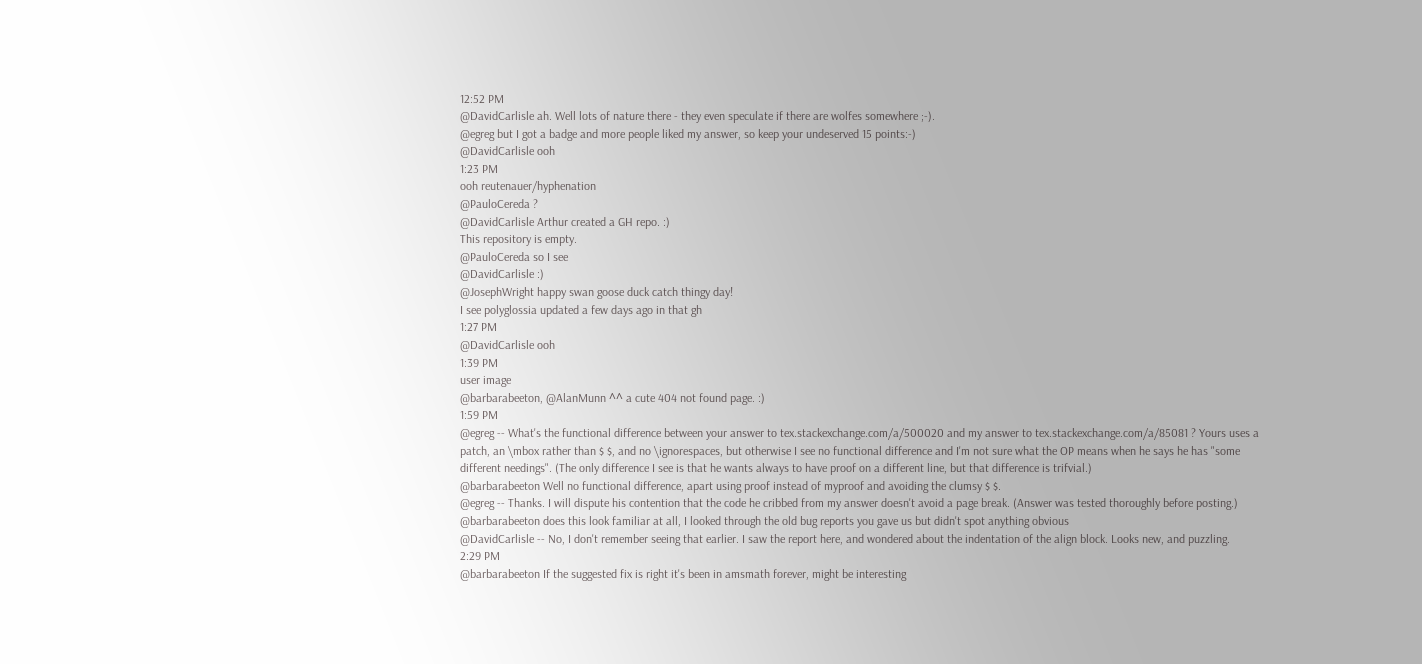12:52 PM
@DavidCarlisle ah. Well lots of nature there - they even speculate if there are wolfes somewhere ;-).
@egreg but I got a badge and more people liked my answer, so keep your undeserved 15 points:-)
@DavidCarlisle ooh
1:23 PM
ooh reutenauer/hyphenation
@PauloCereda ?
@DavidCarlisle Arthur created a GH repo. :)
This repository is empty.
@PauloCereda so I see
@DavidCarlisle :)
@JosephWright happy swan goose duck catch thingy day!
I see polyglossia updated a few days ago in that gh
1:27 PM
@DavidCarlisle ooh
1:39 PM
user image
@barbarabeeton, @AlanMunn ^^ a cute 404 not found page. :)
1:59 PM
@egreg -- What's the functional difference between your answer to tex.stackexchange.com/a/500020 and my answer to tex.stackexchange.com/a/85081 ? Yours uses a patch, an \mbox rather than $ $, and no \ignorespaces, but otherwise I see no functional difference and I'm not sure what the OP means when he says he has "some different needings". (The only difference I see is that he wants always to have proof on a different line, but that difference is trifvial.)
@barbarabeeton Well no functional difference, apart using proof instead of myproof and avoiding the clumsy $ $.
@egreg -- Thanks. I will dispute his contention that the code he cribbed from my answer doesn't avoid a page break. (Answer was tested thoroughly before posting.)
@barbarabeeton does this look familiar at all, I looked through the old bug reports you gave us but didn't spot anything obvious
@DavidCarlisle -- No, I don't remember seeing that earlier. I saw the report here, and wondered about the indentation of the align block. Looks new, and puzzling.
2:29 PM
@barbarabeeton If the suggested fix is right it's been in amsmath forever, might be interesting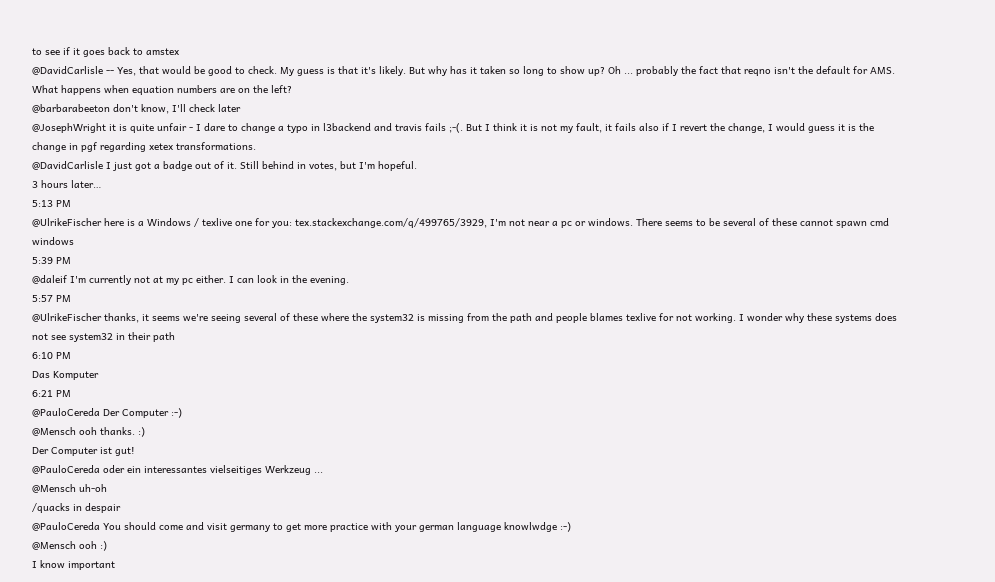to see if it goes back to amstex
@DavidCarlisle -- Yes, that would be good to check. My guess is that it's likely. But why has it taken so long to show up? Oh ... probably the fact that reqno isn't the default for AMS. What happens when equation numbers are on the left?
@barbarabeeton don't know, I'll check later
@JosephWright it is quite unfair - I dare to change a typo in l3backend and travis fails ;-(. But I think it is not my fault, it fails also if I revert the change, I would guess it is the change in pgf regarding xetex transformations.
@DavidCarlisle I just got a badge out of it. Still behind in votes, but I'm hopeful.
3 hours later…
5:13 PM
@UlrikeFischer here is a Windows / texlive one for you: tex.stackexchange.com/q/499765/3929, I'm not near a pc or windows. There seems to be several of these cannot spawn cmd windows
5:39 PM
@daleif I'm currently not at my pc either. I can look in the evening.
5:57 PM
@UlrikeFischer thanks, it seems we're seeing several of these where the system32 is missing from the path and people blames texlive for not working. I wonder why these systems does not see system32 in their path
6:10 PM
Das Komputer
6:21 PM
@PauloCereda Der Computer :-)
@Mensch ooh thanks. :)
Der Computer ist gut!
@PauloCereda oder ein interessantes vielseitiges Werkzeug ...
@Mensch uh-oh
/quacks in despair
@PauloCereda You should come and visit germany to get more practice with your german language knowlwdge :-)
@Mensch ooh :)
I know important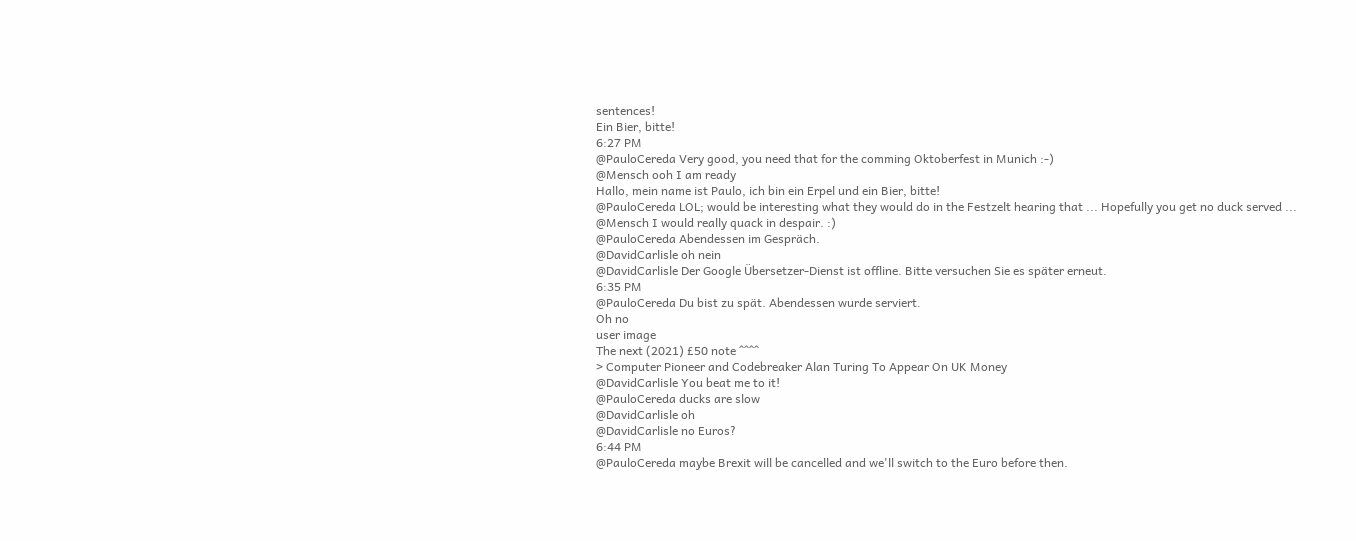sentences!
Ein Bier, bitte!
6:27 PM
@PauloCereda Very good, you need that for the comming Oktoberfest in Munich :-)
@Mensch ooh I am ready
Hallo, mein name ist Paulo, ich bin ein Erpel und ein Bier, bitte!
@PauloCereda LOL; would be interesting what they would do in the Festzelt hearing that ... Hopefully you get no duck served ...
@Mensch I would really quack in despair. :)
@PauloCereda Abendessen im Gespräch.
@DavidCarlisle oh nein
@DavidCarlisle Der Google Übersetzer-Dienst ist offline. Bitte versuchen Sie es später erneut.
6:35 PM
@PauloCereda Du bist zu spät. Abendessen wurde serviert.
Oh no
user image
The next (2021) £50 note ^^^^
> Computer Pioneer and Codebreaker Alan Turing To Appear On UK Money
@DavidCarlisle You beat me to it!
@PauloCereda ducks are slow
@DavidCarlisle oh
@DavidCarlisle no Euros?
6:44 PM
@PauloCereda maybe Brexit will be cancelled and we'll switch to the Euro before then.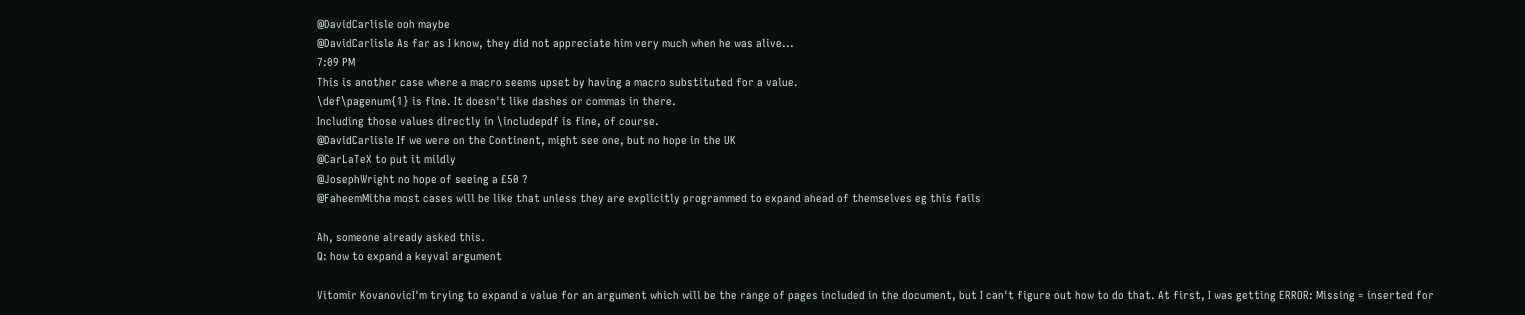@DavidCarlisle ooh maybe
@DavidCarlisle As far as I know, they did not appreciate him very much when he was alive...
7:09 PM
This is another case where a macro seems upset by having a macro substituted for a value.
\def\pagenum{1} is fine. It doesn't like dashes or commas in there.
Including those values directly in \includepdf is fine, of course.
@DavidCarlisle If we were on the Continent, might see one, but no hope in the UK
@CarLaTeX to put it mildly
@JosephWright no hope of seeing a £50 ?
@FaheemMitha most cases will be like that unless they are explicitly programmed to expand ahead of themselves eg this fails

Ah, someone already asked this.
Q: how to expand a keyval argument

Vitomir KovanovicI'm trying to expand a value for an argument which will be the range of pages included in the document, but I can't figure out how to do that. At first, I was getting ERROR: Missing = inserted for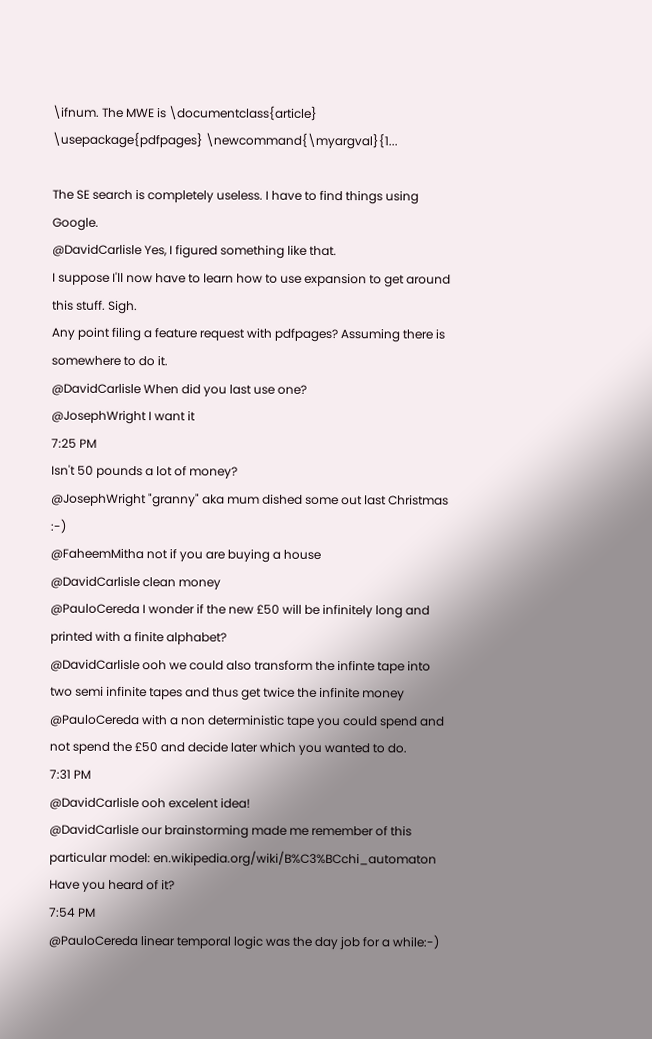\ifnum. The MWE is \documentclass{article} \usepackage{pdfpages} \newcommand{\myargval}{1...

The SE search is completely useless. I have to find things using Google.
@DavidCarlisle Yes, I figured something like that.
I suppose I'll now have to learn how to use expansion to get around this stuff. Sigh.
Any point filing a feature request with pdfpages? Assuming there is somewhere to do it.
@DavidCarlisle When did you last use one?
@JosephWright I want it
7:25 PM
Isn't 50 pounds a lot of money?
@JosephWright "granny" aka mum dished some out last Christmas :-)
@FaheemMitha not if you are buying a house
@DavidCarlisle clean money
@PauloCereda I wonder if the new £50 will be infinitely long and printed with a finite alphabet?
@DavidCarlisle ooh we could also transform the infinte tape into two semi infinite tapes and thus get twice the infinite money
@PauloCereda with a non deterministic tape you could spend and not spend the £50 and decide later which you wanted to do.
7:31 PM
@DavidCarlisle ooh excelent idea!
@DavidCarlisle our brainstorming made me remember of this particular model: en.wikipedia.org/wiki/B%C3%BCchi_automaton
Have you heard of it?
7:54 PM
@PauloCereda linear temporal logic was the day job for a while:-)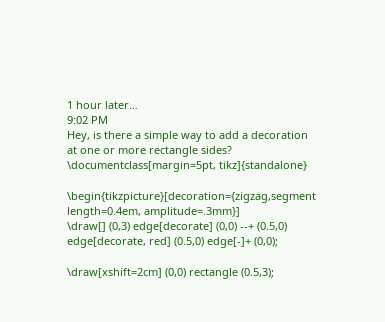1 hour later…
9:02 PM
Hey, is there a simple way to add a decoration at one or more rectangle sides?
\documentclass[margin=5pt, tikz]{standalone}

\begin{tikzpicture}[decoration={zigzag,segment length=0.4em, amplitude=.3mm}]
\draw[] (0,3) edge[decorate] (0,0) --+ (0.5,0) edge[decorate, red] (0.5,0) edge[-]+ (0,0);

\draw[xshift=2cm] (0,0) rectangle (0.5,3);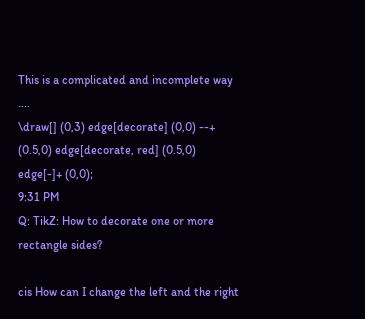This is a complicated and incomplete way ....
\draw[] (0,3) edge[decorate] (0,0) --+ (0.5,0) edge[decorate, red] (0.5,0) edge[-]+ (0,0);
9:31 PM
Q: TikZ: How to decorate one or more rectangle sides?

cis How can I change the left and the right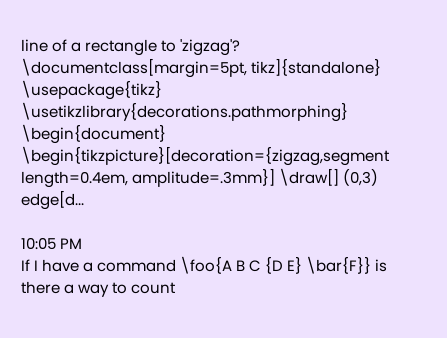line of a rectangle to 'zigzag'? \documentclass[margin=5pt, tikz]{standalone} \usepackage{tikz} \usetikzlibrary{decorations.pathmorphing} \begin{document} \begin{tikzpicture}[decoration={zigzag,segment length=0.4em, amplitude=.3mm}] \draw[] (0,3) edge[d...

10:05 PM
If I have a command \foo{A B C {D E} \bar{F}} is there a way to count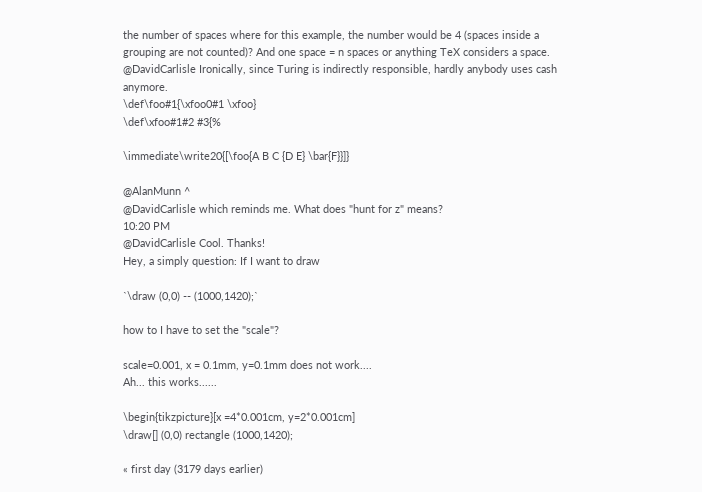the number of spaces where for this example, the number would be 4 (spaces inside a grouping are not counted)? And one space = n spaces or anything TeX considers a space.
@DavidCarlisle Ironically, since Turing is indirectly responsible, hardly anybody uses cash anymore.
\def\foo#1{\xfoo0#1 \xfoo}
\def\xfoo#1#2 #3{%

\immediate\write20{[\foo{A B C {D E} \bar{F}}]}

@AlanMunn ^
@DavidCarlisle which reminds me. What does "hunt for z" means?
10:20 PM
@DavidCarlisle Cool. Thanks!
Hey, a simply question: If I want to draw

`\draw (0,0) -- (1000,1420);`

how to I have to set the "scale"?

scale=0.001, x = 0.1mm, y=0.1mm does not work....
Ah... this works......

\begin{tikzpicture}[x =4*0.001cm, y=2*0.001cm]
\draw[] (0,0) rectangle (1000,1420);

« first day (3179 days earlier)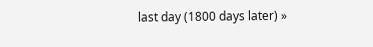last day (1800 days later) »